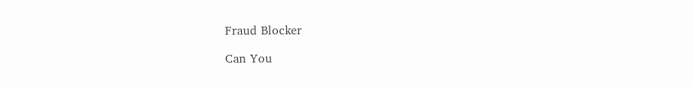Fraud Blocker

Can You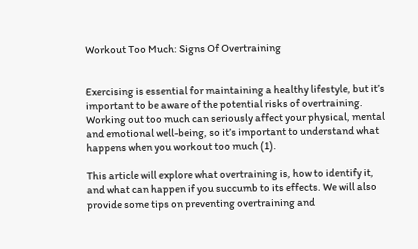Workout Too Much: Signs Of Overtraining


Exercising is essential for maintaining a healthy lifestyle, but it’s important to be aware of the potential risks of overtraining. Working out too much can seriously affect your physical, mental and emotional well-being, so it’s important to understand what happens when you workout too much (1).

This article will explore what overtraining is, how to identify it, and what can happen if you succumb to its effects. We will also provide some tips on preventing overtraining and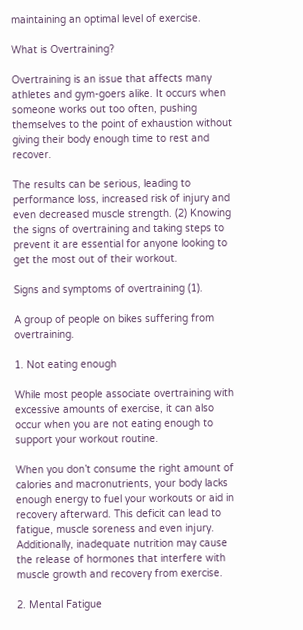maintaining an optimal level of exercise.

What is Overtraining?

Overtraining is an issue that affects many athletes and gym-goers alike. It occurs when someone works out too often, pushing themselves to the point of exhaustion without giving their body enough time to rest and recover.

The results can be serious, leading to performance loss, increased risk of injury and even decreased muscle strength. (2) Knowing the signs of overtraining and taking steps to prevent it are essential for anyone looking to get the most out of their workout.

Signs and symptoms of overtraining (1).

A group of people on bikes suffering from overtraining.

1. Not eating enough

While most people associate overtraining with excessive amounts of exercise, it can also occur when you are not eating enough to support your workout routine.

When you don’t consume the right amount of calories and macronutrients, your body lacks enough energy to fuel your workouts or aid in recovery afterward. This deficit can lead to fatigue, muscle soreness and even injury. Additionally, inadequate nutrition may cause the release of hormones that interfere with muscle growth and recovery from exercise.

2. Mental Fatigue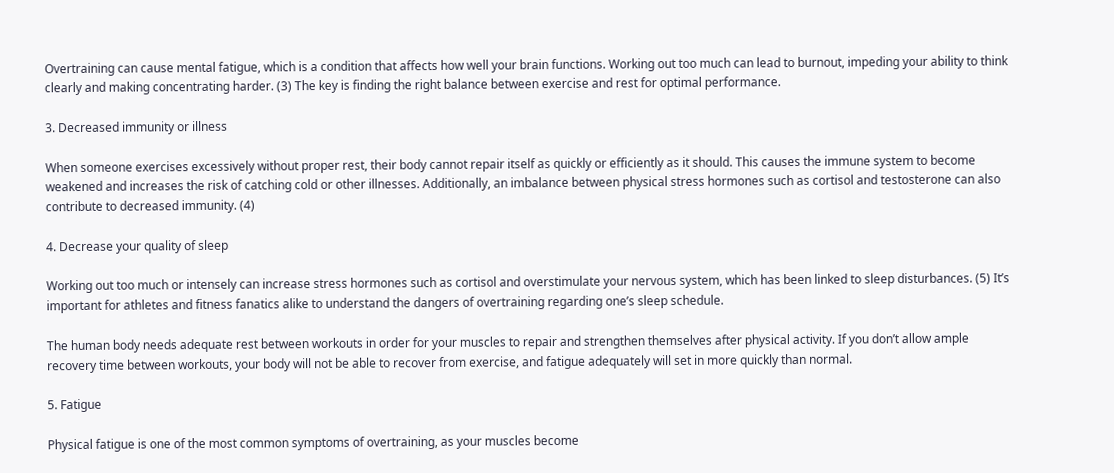Overtraining can cause mental fatigue, which is a condition that affects how well your brain functions. Working out too much can lead to burnout, impeding your ability to think clearly and making concentrating harder. (3) The key is finding the right balance between exercise and rest for optimal performance.

3. Decreased immunity or illness

When someone exercises excessively without proper rest, their body cannot repair itself as quickly or efficiently as it should. This causes the immune system to become weakened and increases the risk of catching cold or other illnesses. Additionally, an imbalance between physical stress hormones such as cortisol and testosterone can also contribute to decreased immunity. (4)

4. Decrease your quality of sleep

Working out too much or intensely can increase stress hormones such as cortisol and overstimulate your nervous system, which has been linked to sleep disturbances. (5) It’s important for athletes and fitness fanatics alike to understand the dangers of overtraining regarding one’s sleep schedule.

The human body needs adequate rest between workouts in order for your muscles to repair and strengthen themselves after physical activity. If you don’t allow ample recovery time between workouts, your body will not be able to recover from exercise, and fatigue adequately will set in more quickly than normal.

5. Fatigue

Physical fatigue is one of the most common symptoms of overtraining, as your muscles become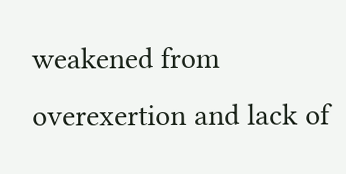weakened from overexertion and lack of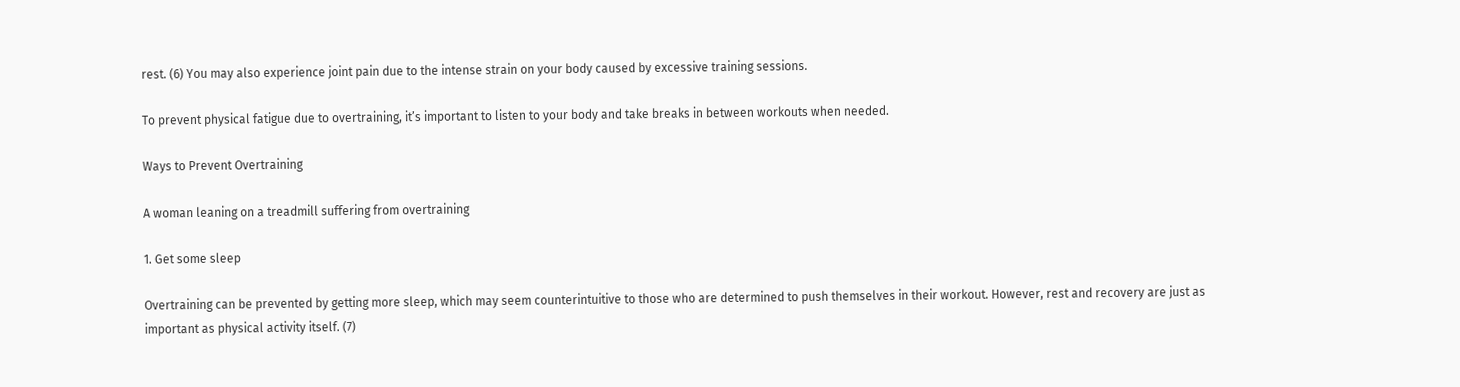rest. (6) You may also experience joint pain due to the intense strain on your body caused by excessive training sessions.

To prevent physical fatigue due to overtraining, it’s important to listen to your body and take breaks in between workouts when needed.

Ways to Prevent Overtraining

A woman leaning on a treadmill suffering from overtraining

1. Get some sleep

Overtraining can be prevented by getting more sleep, which may seem counterintuitive to those who are determined to push themselves in their workout. However, rest and recovery are just as important as physical activity itself. (7)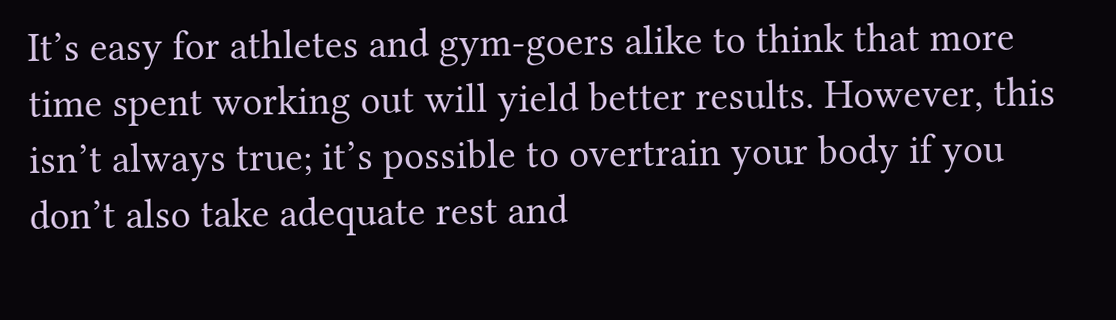It’s easy for athletes and gym-goers alike to think that more time spent working out will yield better results. However, this isn’t always true; it’s possible to overtrain your body if you don’t also take adequate rest and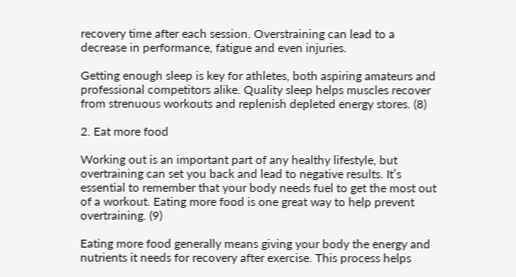recovery time after each session. Overstraining can lead to a decrease in performance, fatigue and even injuries.

Getting enough sleep is key for athletes, both aspiring amateurs and professional competitors alike. Quality sleep helps muscles recover from strenuous workouts and replenish depleted energy stores. (8)

2. Eat more food

Working out is an important part of any healthy lifestyle, but overtraining can set you back and lead to negative results. It’s essential to remember that your body needs fuel to get the most out of a workout. Eating more food is one great way to help prevent overtraining. (9)

Eating more food generally means giving your body the energy and nutrients it needs for recovery after exercise. This process helps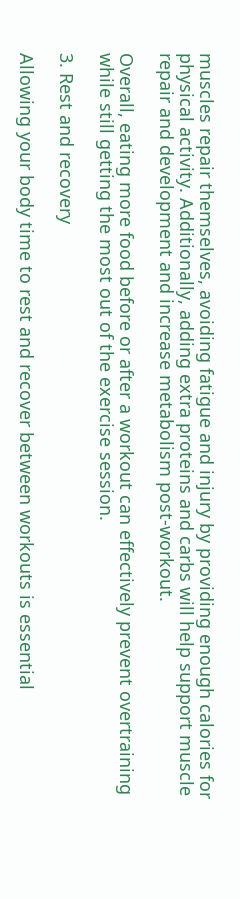muscles repair themselves, avoiding fatigue and injury by providing enough calories for physical activity. Additionally, adding extra proteins and carbs will help support muscle repair and development and increase metabolism post-workout.

Overall, eating more food before or after a workout can effectively prevent overtraining while still getting the most out of the exercise session.

3. Rest and recovery

Allowing your body time to rest and recover between workouts is essential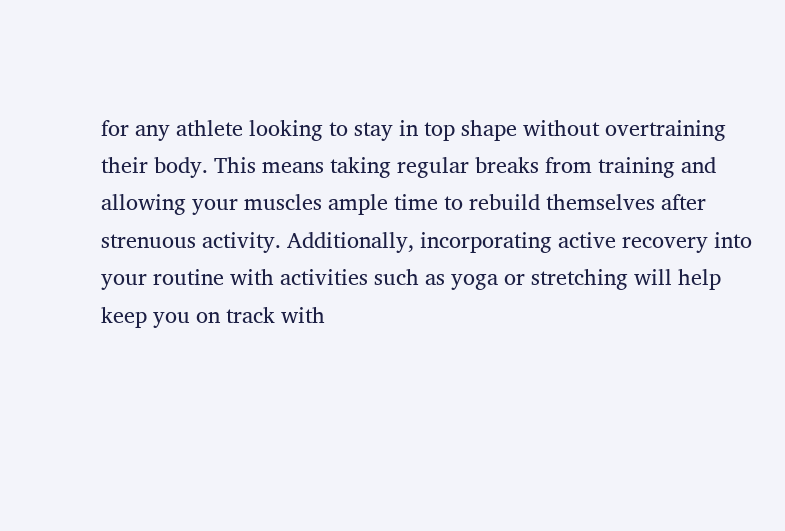for any athlete looking to stay in top shape without overtraining their body. This means taking regular breaks from training and allowing your muscles ample time to rebuild themselves after strenuous activity. Additionally, incorporating active recovery into your routine with activities such as yoga or stretching will help keep you on track with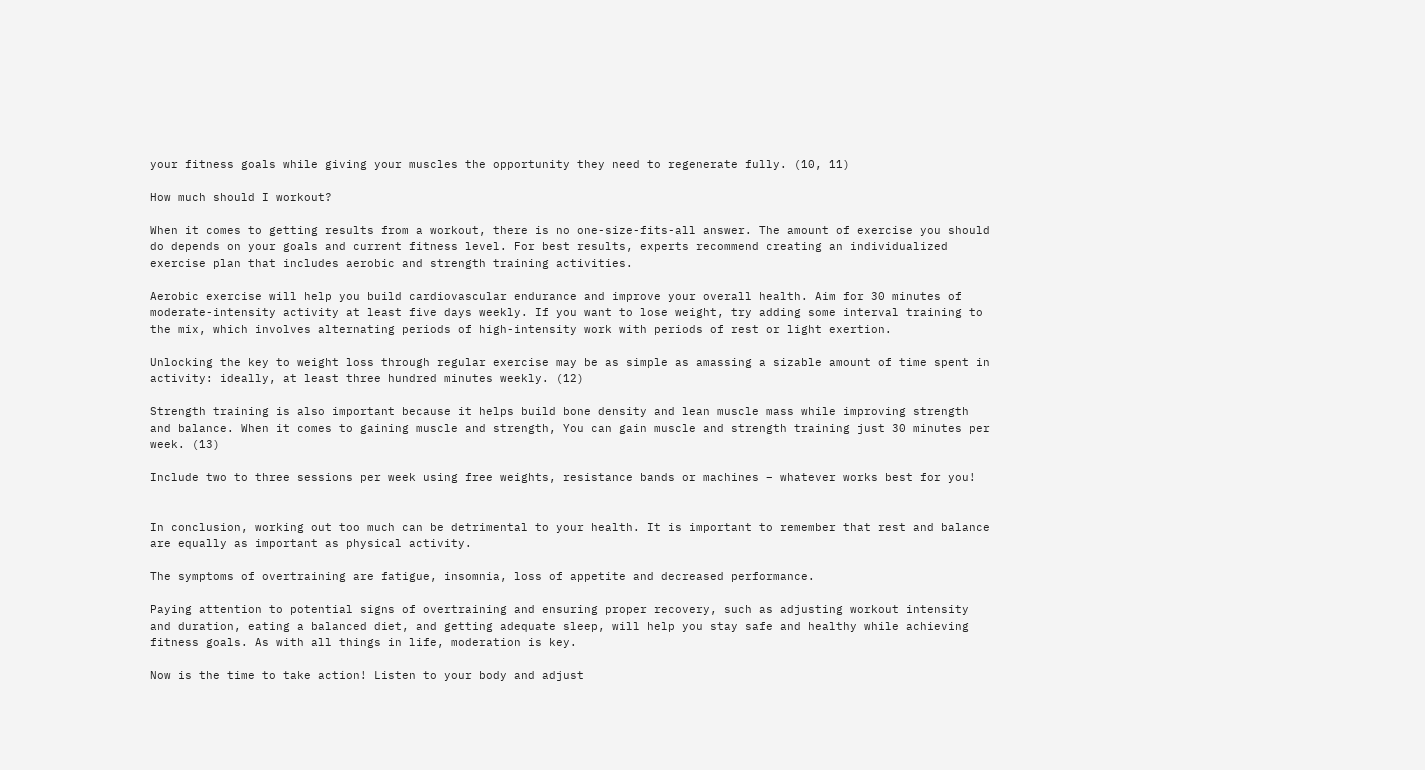your fitness goals while giving your muscles the opportunity they need to regenerate fully. (10, 11)

How much should I workout?

When it comes to getting results from a workout, there is no one-size-fits-all answer. The amount of exercise you should do depends on your goals and current fitness level. For best results, experts recommend creating an individualized exercise plan that includes aerobic and strength training activities.

Aerobic exercise will help you build cardiovascular endurance and improve your overall health. Aim for 30 minutes of moderate-intensity activity at least five days weekly. If you want to lose weight, try adding some interval training to the mix, which involves alternating periods of high-intensity work with periods of rest or light exertion.

Unlocking the key to weight loss through regular exercise may be as simple as amassing a sizable amount of time spent in activity: ideally, at least three hundred minutes weekly. (12)

Strength training is also important because it helps build bone density and lean muscle mass while improving strength and balance. When it comes to gaining muscle and strength, You can gain muscle and strength training just 30 minutes per week. (13)

Include two to three sessions per week using free weights, resistance bands or machines – whatever works best for you!


In conclusion, working out too much can be detrimental to your health. It is important to remember that rest and balance are equally as important as physical activity.

The symptoms of overtraining are fatigue, insomnia, loss of appetite and decreased performance.

Paying attention to potential signs of overtraining and ensuring proper recovery, such as adjusting workout intensity and duration, eating a balanced diet, and getting adequate sleep, will help you stay safe and healthy while achieving fitness goals. As with all things in life, moderation is key.

Now is the time to take action! Listen to your body and adjust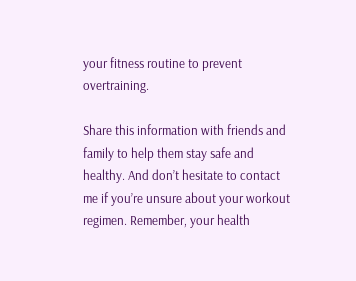your fitness routine to prevent overtraining.

Share this information with friends and family to help them stay safe and healthy. And don’t hesitate to contact me if you’re unsure about your workout regimen. Remember, your health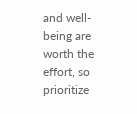and well-being are worth the effort, so prioritize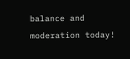balance and moderation today!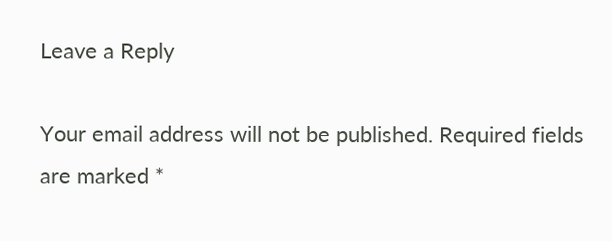Leave a Reply

Your email address will not be published. Required fields are marked *